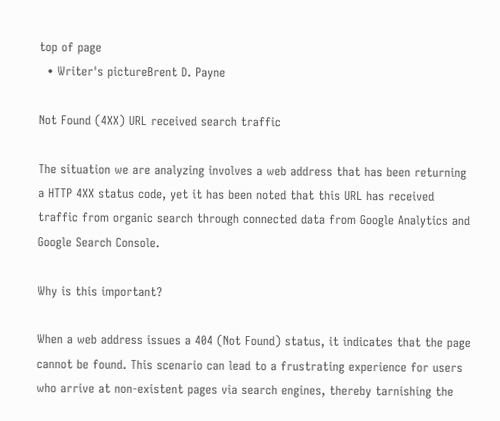top of page
  • Writer's pictureBrent D. Payne

Not Found (4XX) URL received search traffic

The situation we are analyzing involves a web address that has been returning a HTTP 4XX status code, yet it has been noted that this URL has received traffic from organic search through connected data from Google Analytics and Google Search Console.

Why is this important?

When a web address issues a 404 (Not Found) status, it indicates that the page cannot be found. This scenario can lead to a frustrating experience for users who arrive at non-existent pages via search engines, thereby tarnishing the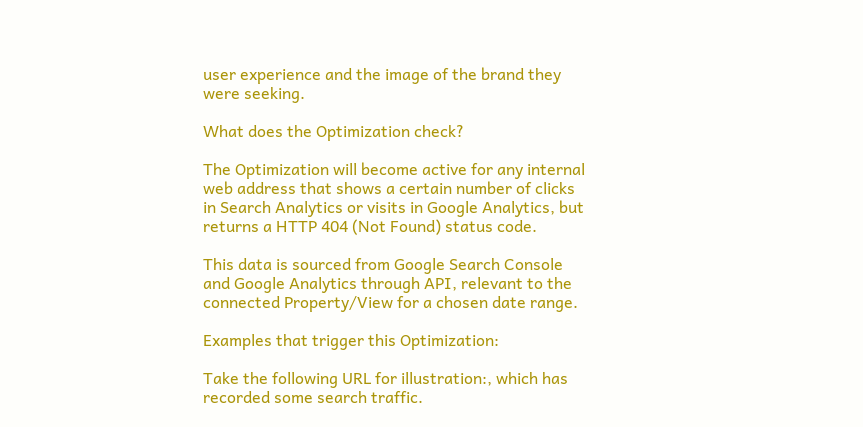user experience and the image of the brand they were seeking.

What does the Optimization check?

The Optimization will become active for any internal web address that shows a certain number of clicks in Search Analytics or visits in Google Analytics, but returns a HTTP 404 (Not Found) status code.

This data is sourced from Google Search Console and Google Analytics through API, relevant to the connected Property/View for a chosen date range.

Examples that trigger this Optimization:

Take the following URL for illustration:, which has recorded some search traffic.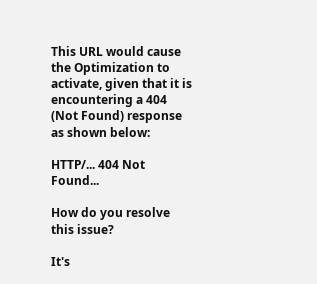This URL would cause the Optimization to activate, given that it is encountering a 404 (Not Found) response as shown below:

HTTP/... 404 Not Found...

How do you resolve this issue?

It's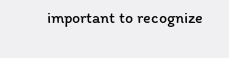important to recognize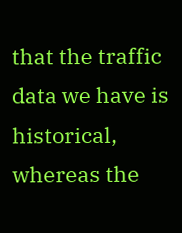that the traffic data we have is historical, whereas the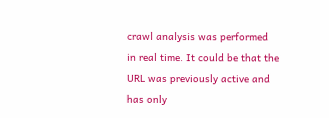crawl analysis was performed in real time. It could be that the URL was previously active and has only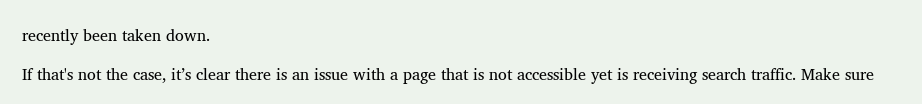recently been taken down.

If that's not the case, it’s clear there is an issue with a page that is not accessible yet is receiving search traffic. Make sure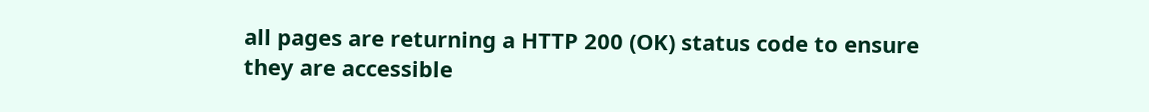all pages are returning a HTTP 200 (OK) status code to ensure they are accessible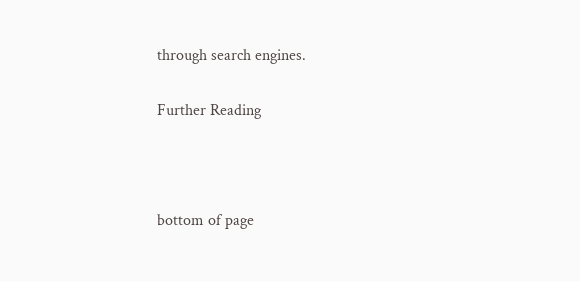through search engines.

Further Reading



bottom of page